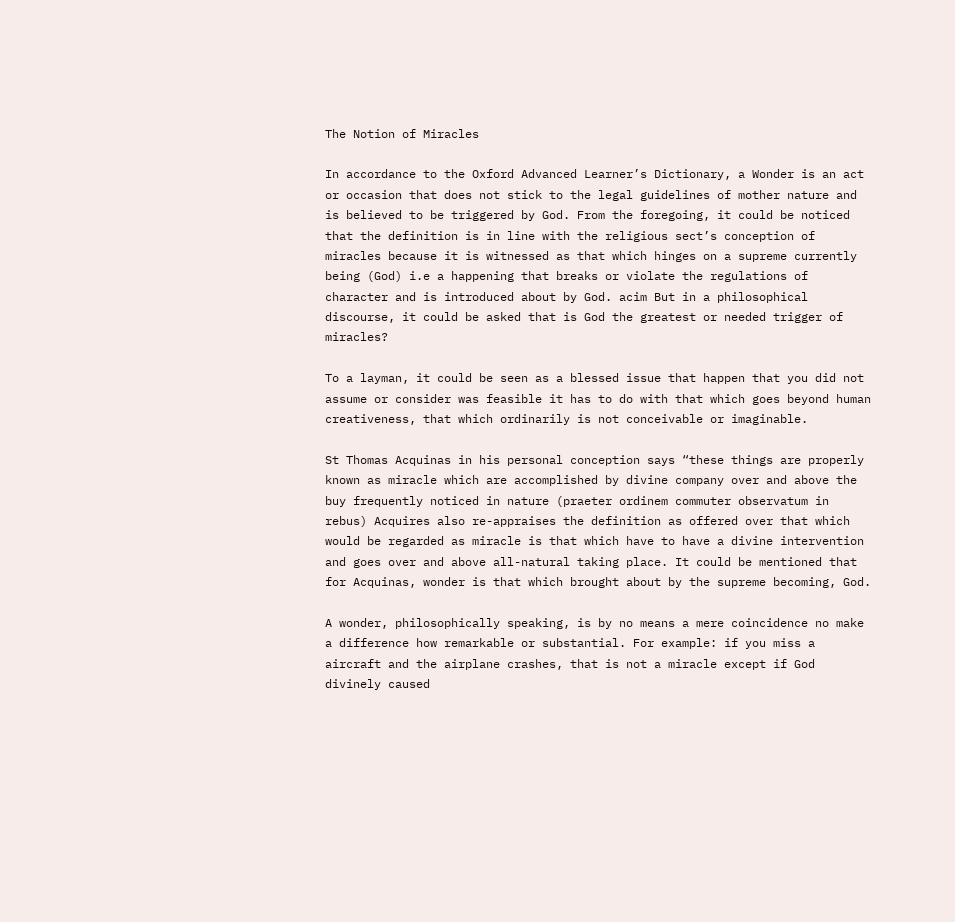The Notion of Miracles

In accordance to the Oxford Advanced Learner’s Dictionary, a Wonder is an act or occasion that does not stick to the legal guidelines of mother nature and is believed to be triggered by God. From the foregoing, it could be noticed that the definition is in line with the religious sect’s conception of miracles because it is witnessed as that which hinges on a supreme currently being (God) i.e a happening that breaks or violate the regulations of character and is introduced about by God. acim But in a philosophical discourse, it could be asked that is God the greatest or needed trigger of miracles?

To a layman, it could be seen as a blessed issue that happen that you did not assume or consider was feasible it has to do with that which goes beyond human creativeness, that which ordinarily is not conceivable or imaginable.

St Thomas Acquinas in his personal conception says “these things are properly known as miracle which are accomplished by divine company over and above the buy frequently noticed in nature (praeter ordinem commuter observatum in rebus) Acquires also re-appraises the definition as offered over that which would be regarded as miracle is that which have to have a divine intervention and goes over and above all-natural taking place. It could be mentioned that for Acquinas, wonder is that which brought about by the supreme becoming, God.

A wonder, philosophically speaking, is by no means a mere coincidence no make a difference how remarkable or substantial. For example: if you miss a aircraft and the airplane crashes, that is not a miracle except if God divinely caused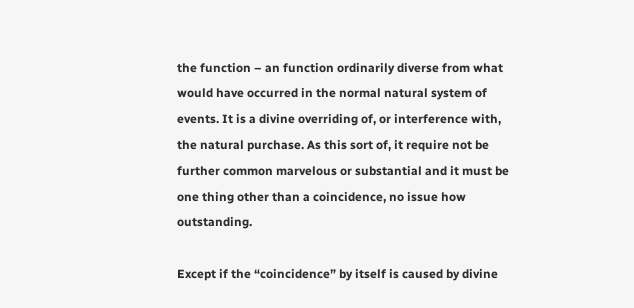the function – an function ordinarily diverse from what would have occurred in the normal natural system of events. It is a divine overriding of, or interference with, the natural purchase. As this sort of, it require not be further common marvelous or substantial and it must be one thing other than a coincidence, no issue how outstanding.

Except if the “coincidence” by itself is caused by divine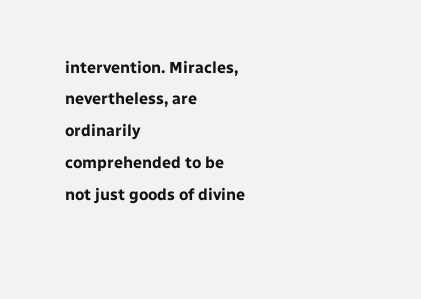intervention. Miracles, nevertheless, are ordinarily comprehended to be not just goods of divine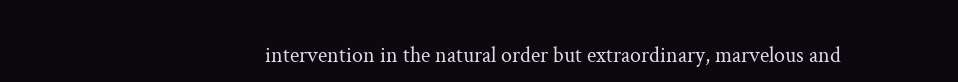intervention in the natural order but extraordinary, marvelous and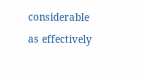considerable as effectively